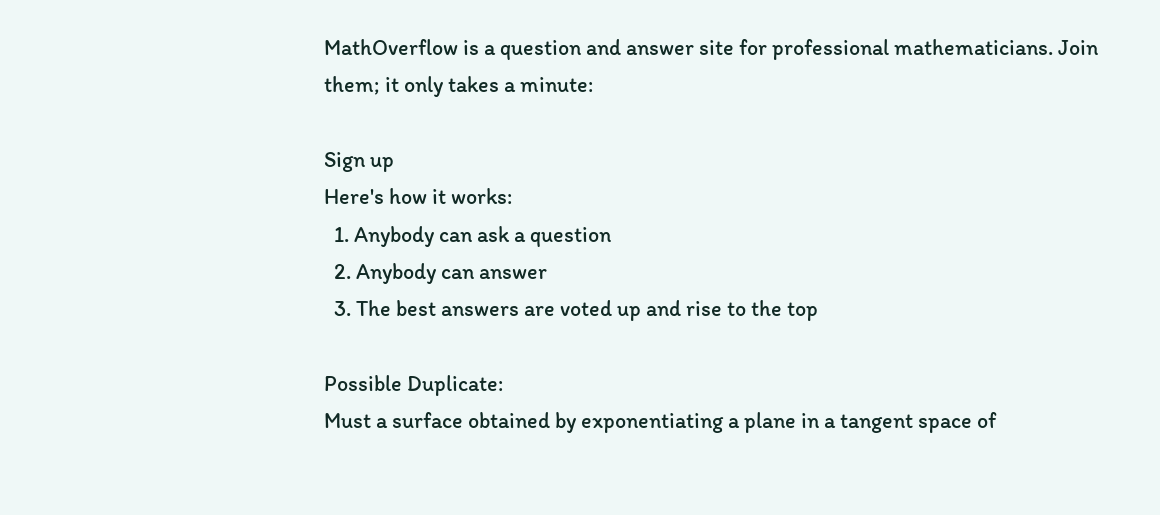MathOverflow is a question and answer site for professional mathematicians. Join them; it only takes a minute:

Sign up
Here's how it works:
  1. Anybody can ask a question
  2. Anybody can answer
  3. The best answers are voted up and rise to the top

Possible Duplicate:
Must a surface obtained by exponentiating a plane in a tangent space of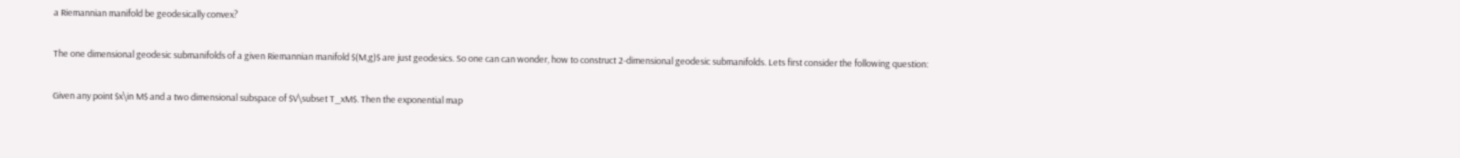a Riemannian manifold be geodesically convex?

The one dimensional geodesic submanifolds of a given Riemannian manifold $(M,g)$ are just geodesics. So one can can wonder, how to construct 2-dimensional geodesic submanifolds. Lets first consider the following question:

Given any point $x\in M$ and a two dimensional subspace of $V\subset T_xM$. Then the exponential map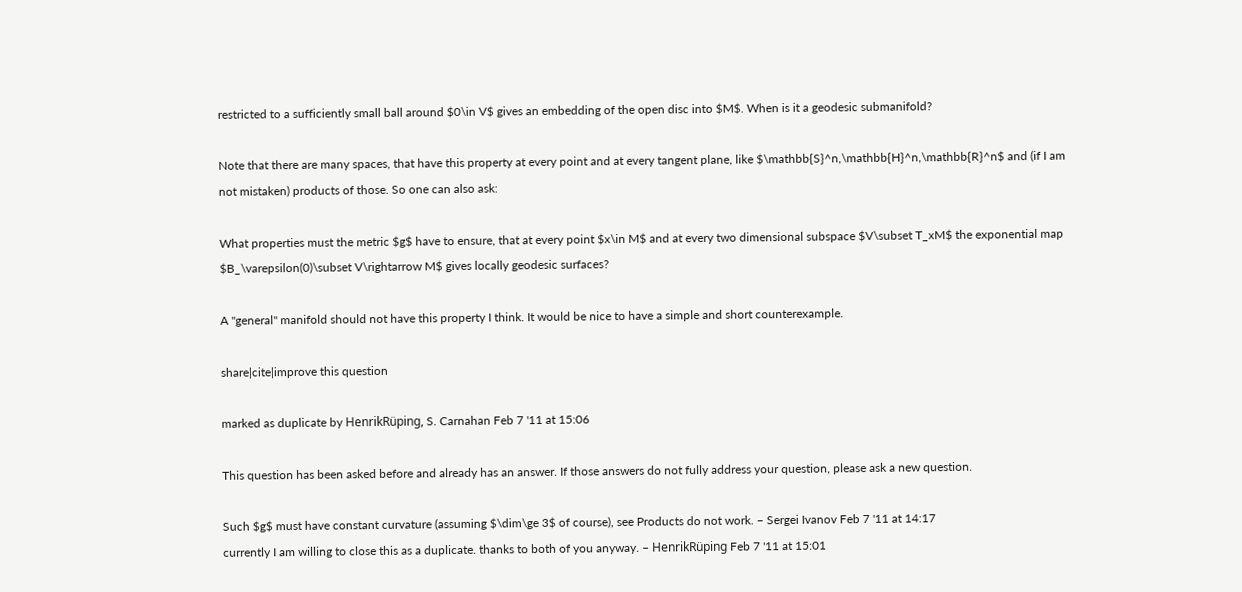restricted to a sufficiently small ball around $0\in V$ gives an embedding of the open disc into $M$. When is it a geodesic submanifold?

Note that there are many spaces, that have this property at every point and at every tangent plane, like $\mathbb{S}^n,\mathbb{H}^n,\mathbb{R}^n$ and (if I am not mistaken) products of those. So one can also ask:

What properties must the metric $g$ have to ensure, that at every point $x\in M$ and at every two dimensional subspace $V\subset T_xM$ the exponential map $B_\varepsilon(0)\subset V\rightarrow M$ gives locally geodesic surfaces?

A "general" manifold should not have this property I think. It would be nice to have a simple and short counterexample.

share|cite|improve this question

marked as duplicate by HenrikRüping, S. Carnahan Feb 7 '11 at 15:06

This question has been asked before and already has an answer. If those answers do not fully address your question, please ask a new question.

Such $g$ must have constant curvature (assuming $\dim\ge 3$ of course), see Products do not work. – Sergei Ivanov Feb 7 '11 at 14:17
currently I am willing to close this as a duplicate. thanks to both of you anyway. – HenrikRüping Feb 7 '11 at 15:01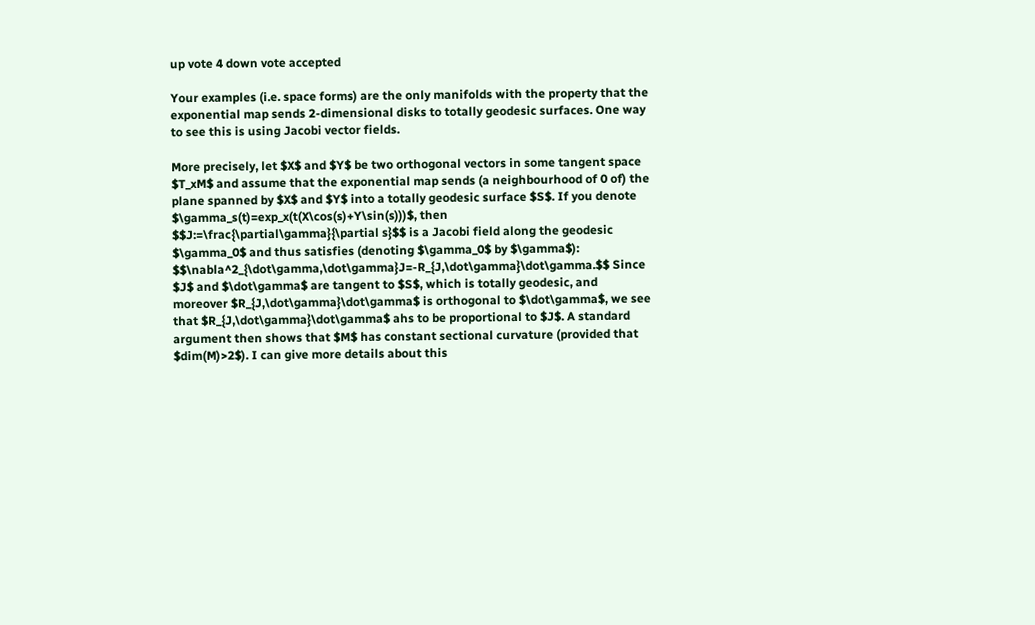up vote 4 down vote accepted

Your examples (i.e. space forms) are the only manifolds with the property that the exponential map sends 2-dimensional disks to totally geodesic surfaces. One way to see this is using Jacobi vector fields.

More precisely, let $X$ and $Y$ be two orthogonal vectors in some tangent space $T_xM$ and assume that the exponential map sends (a neighbourhood of 0 of) the plane spanned by $X$ and $Y$ into a totally geodesic surface $S$. If you denote $\gamma_s(t)=exp_x(t(X\cos(s)+Y\sin(s)))$, then $$J:=\frac{\partial\gamma}{\partial s}$$ is a Jacobi field along the geodesic $\gamma_0$ and thus satisfies (denoting $\gamma_0$ by $\gamma$): $$\nabla^2_{\dot\gamma,\dot\gamma}J=-R_{J,\dot\gamma}\dot\gamma.$$ Since $J$ and $\dot\gamma$ are tangent to $S$, which is totally geodesic, and moreover $R_{J,\dot\gamma}\dot\gamma$ is orthogonal to $\dot\gamma$, we see that $R_{J,\dot\gamma}\dot\gamma$ ahs to be proportional to $J$. A standard argument then shows that $M$ has constant sectional curvature (provided that $dim(M)>2$). I can give more details about this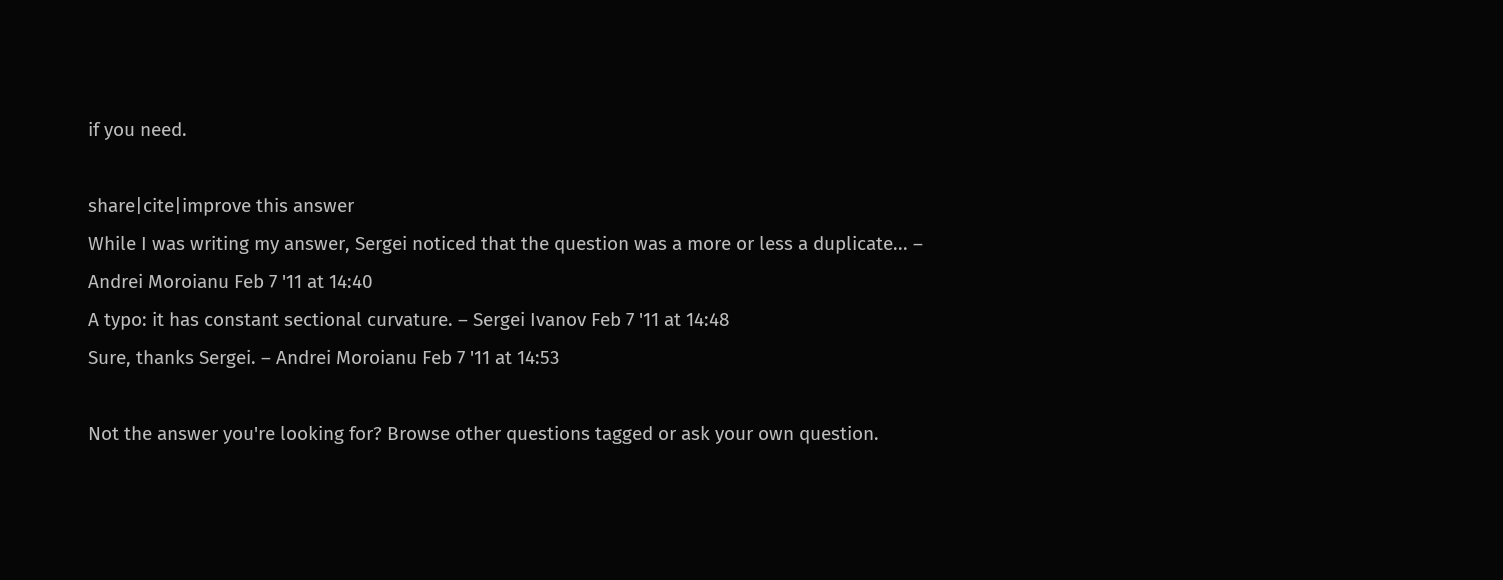if you need.

share|cite|improve this answer
While I was writing my answer, Sergei noticed that the question was a more or less a duplicate... – Andrei Moroianu Feb 7 '11 at 14:40
A typo: it has constant sectional curvature. – Sergei Ivanov Feb 7 '11 at 14:48
Sure, thanks Sergei. – Andrei Moroianu Feb 7 '11 at 14:53

Not the answer you're looking for? Browse other questions tagged or ask your own question.